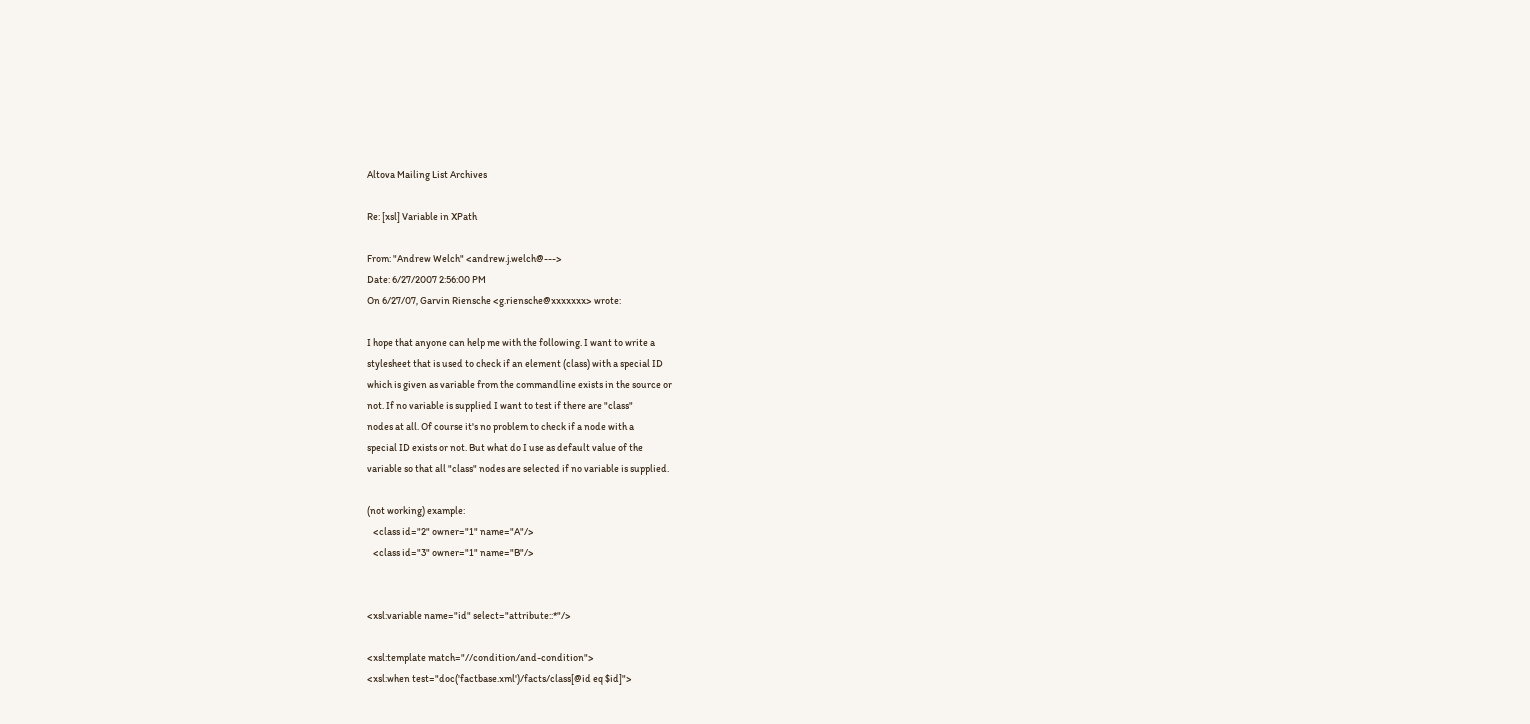Altova Mailing List Archives

Re: [xsl] Variable in XPath

From: "Andrew Welch" <andrew.j.welch@--->
Date: 6/27/2007 2:56:00 PM
On 6/27/07, Garvin Riensche <g.riensche@xxxxxxx> wrote:

I hope that anyone can help me with the following. I want to write a
stylesheet that is used to check if an element (class) with a special ID
which is given as variable from the commandline exists in the source or
not. If no variable is supplied I want to test if there are "class"
nodes at all. Of course it's no problem to check if a node with a
special ID exists or not. But what do I use as default value of the
variable so that all "class" nodes are selected if no variable is supplied.

(not working) example:
   <class id="2" owner="1" name="A"/>
   <class id="3" owner="1" name="B"/>


<xsl:variable name="id" select="attribute::*"/>

<xsl:template match="//condition/and-condition">
<xsl:when test="doc('factbase.xml')/facts/class[@id eq $id]">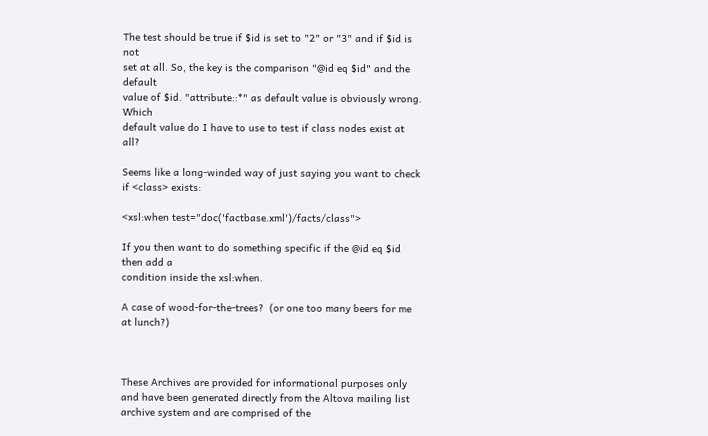The test should be true if $id is set to "2" or "3" and if $id is not
set at all. So, the key is the comparison "@id eq $id" and the default
value of $id. "attribute::*" as default value is obviously wrong. Which
default value do I have to use to test if class nodes exist at all?

Seems like a long-winded way of just saying you want to check if <class> exists:

<xsl:when test="doc('factbase.xml')/facts/class">

If you then want to do something specific if the @id eq $id then add a
condition inside the xsl:when.

A case of wood-for-the-trees?  (or one too many beers for me at lunch?)



These Archives are provided for informational purposes only and have been generated directly from the Altova mailing list archive system and are comprised of the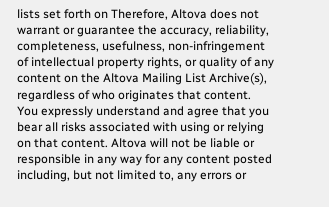lists set forth on Therefore, Altova does not warrant or guarantee the accuracy, reliability, completeness, usefulness, non-infringement of intellectual property rights, or quality of any content on the Altova Mailing List Archive(s), regardless of who originates that content. You expressly understand and agree that you bear all risks associated with using or relying on that content. Altova will not be liable or responsible in any way for any content posted including, but not limited to, any errors or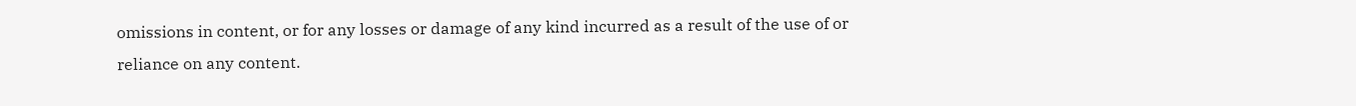omissions in content, or for any losses or damage of any kind incurred as a result of the use of or reliance on any content.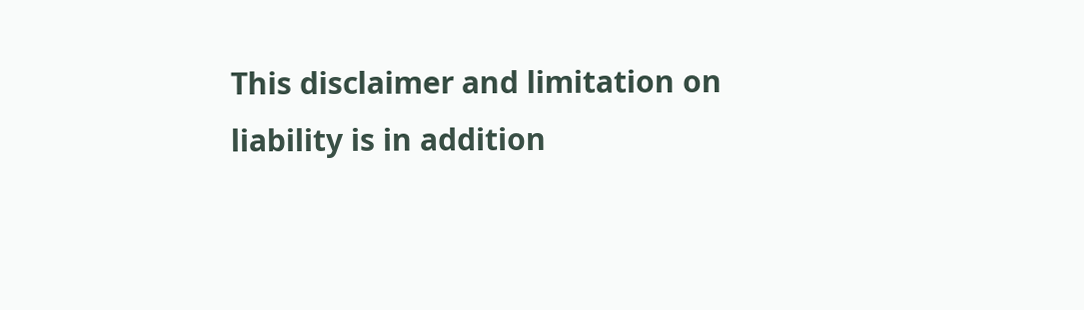This disclaimer and limitation on liability is in addition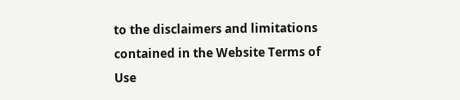to the disclaimers and limitations contained in the Website Terms of Use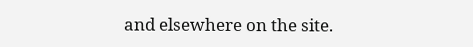and elsewhere on the site.